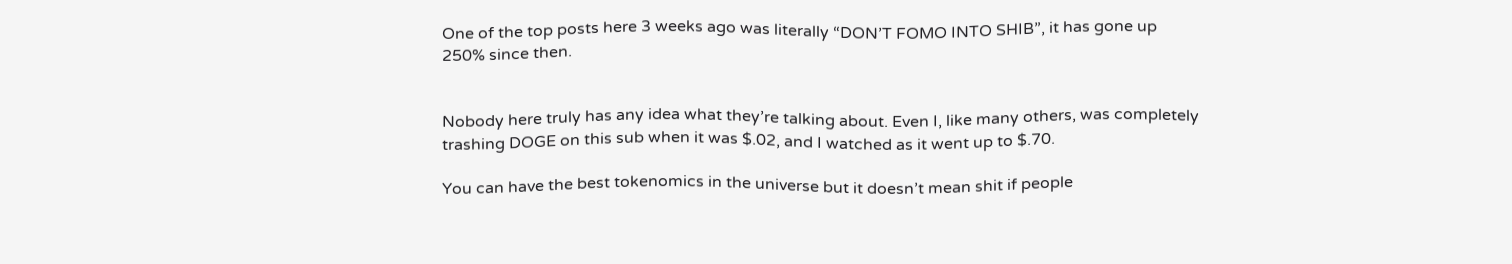One of the top posts here 3 weeks ago was literally “DON’T FOMO INTO SHIB”, it has gone up 250% since then.


Nobody here truly has any idea what they’re talking about. Even I, like many others, was completely trashing DOGE on this sub when it was $.02, and I watched as it went up to $.70.

You can have the best tokenomics in the universe but it doesn’t mean shit if people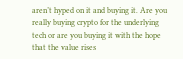aren’t hyped on it and buying it. Are you really buying crypto for the underlying tech or are you buying it with the hope that the value rises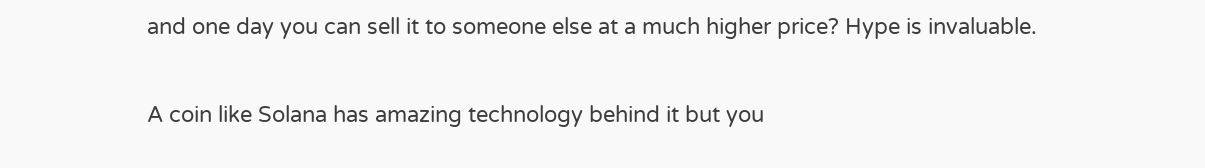and one day you can sell it to someone else at a much higher price? Hype is invaluable.

A coin like Solana has amazing technology behind it but you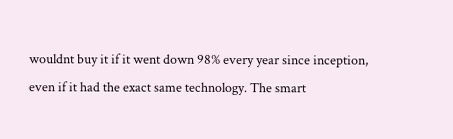wouldnt buy it if it went down 98% every year since inception, even if it had the exact same technology. The smart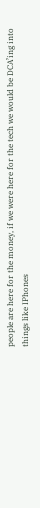people are here for the money, if we were here for the tech we would be DCA’ing into things like IPhones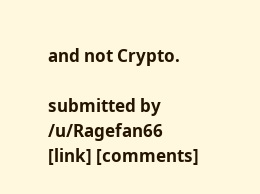and not Crypto.

submitted by /u/Ragefan66
[link] [comments]